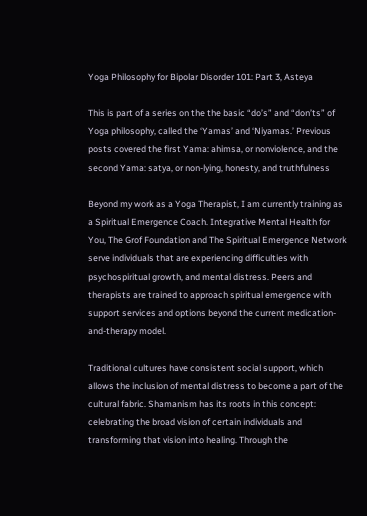Yoga Philosophy for Bipolar Disorder 101: Part 3, Asteya

This is part of a series on the the basic “do’s” and “don’ts” of Yoga philosophy, called the ‘Yamas’ and ‘Niyamas.’ Previous posts covered the first Yama: ahimsa, or nonviolence, and the second Yama: satya, or non-lying, honesty, and truthfulness

Beyond my work as a Yoga Therapist, I am currently training as a Spiritual Emergence Coach. Integrative Mental Health for You, The Grof Foundation and The Spiritual Emergence Network serve individuals that are experiencing difficulties with psychospiritual growth, and mental distress. Peers and therapists are trained to approach spiritual emergence with support services and options beyond the current medication-and-therapy model.

Traditional cultures have consistent social support, which allows the inclusion of mental distress to become a part of the cultural fabric. Shamanism has its roots in this concept: celebrating the broad vision of certain individuals and transforming that vision into healing. Through the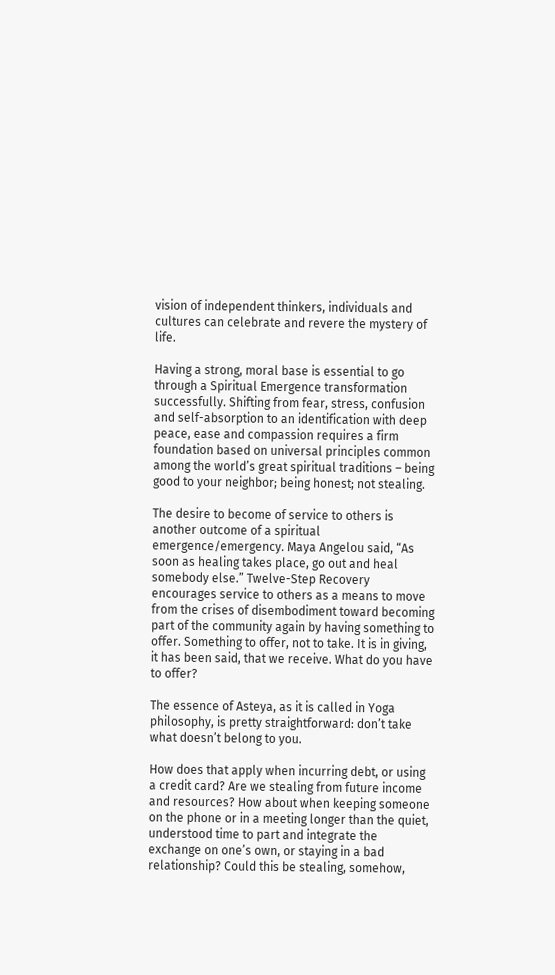vision of independent thinkers, individuals and cultures can celebrate and revere the mystery of life.

Having a strong, moral base is essential to go through a Spiritual Emergence transformation successfully. Shifting from fear, stress, confusion and self-absorption to an identification with deep peace, ease and compassion requires a firm foundation based on universal principles common among the world’s great spiritual traditions – being good to your neighbor; being honest; not stealing.

The desire to become of service to others is another outcome of a spiritual emergence/emergency. Maya Angelou said, “As soon as healing takes place, go out and heal somebody else.” Twelve-Step Recovery encourages service to others as a means to move from the crises of disembodiment toward becoming part of the community again by having something to offer. Something to offer, not to take. It is in giving, it has been said, that we receive. What do you have to offer?

The essence of Asteya, as it is called in Yoga philosophy, is pretty straightforward: don’t take what doesn’t belong to you.

How does that apply when incurring debt, or using a credit card? Are we stealing from future income and resources? How about when keeping someone on the phone or in a meeting longer than the quiet, understood time to part and integrate the exchange on one’s own, or staying in a bad relationship? Could this be stealing, somehow,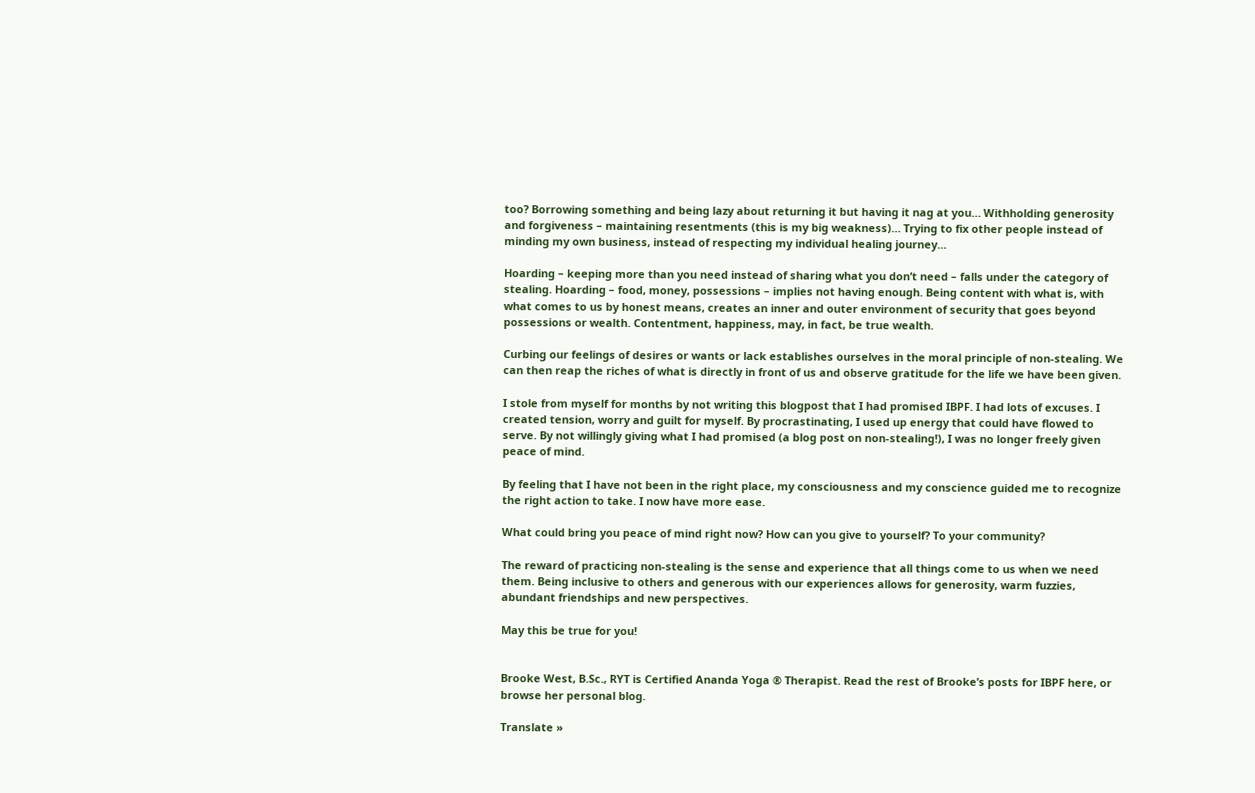too? Borrowing something and being lazy about returning it but having it nag at you… Withholding generosity and forgiveness – maintaining resentments (this is my big weakness)… Trying to fix other people instead of minding my own business, instead of respecting my individual healing journey…

Hoarding – keeping more than you need instead of sharing what you don’t need – falls under the category of stealing. Hoarding – food, money, possessions – implies not having enough. Being content with what is, with what comes to us by honest means, creates an inner and outer environment of security that goes beyond possessions or wealth. Contentment, happiness, may, in fact, be true wealth.

Curbing our feelings of desires or wants or lack establishes ourselves in the moral principle of non-stealing. We can then reap the riches of what is directly in front of us and observe gratitude for the life we have been given.

I stole from myself for months by not writing this blogpost that I had promised IBPF. I had lots of excuses. I created tension, worry and guilt for myself. By procrastinating, I used up energy that could have flowed to serve. By not willingly giving what I had promised (a blog post on non-stealing!), I was no longer freely given peace of mind.

By feeling that I have not been in the right place, my consciousness and my conscience guided me to recognize the right action to take. I now have more ease.

What could bring you peace of mind right now? How can you give to yourself? To your community?

The reward of practicing non-stealing is the sense and experience that all things come to us when we need them. Being inclusive to others and generous with our experiences allows for generosity, warm fuzzies, abundant friendships and new perspectives.

May this be true for you!


Brooke West, B.Sc., RYT is Certified Ananda Yoga ® Therapist. Read the rest of Brooke’s posts for IBPF here, or browse her personal blog.

Translate »